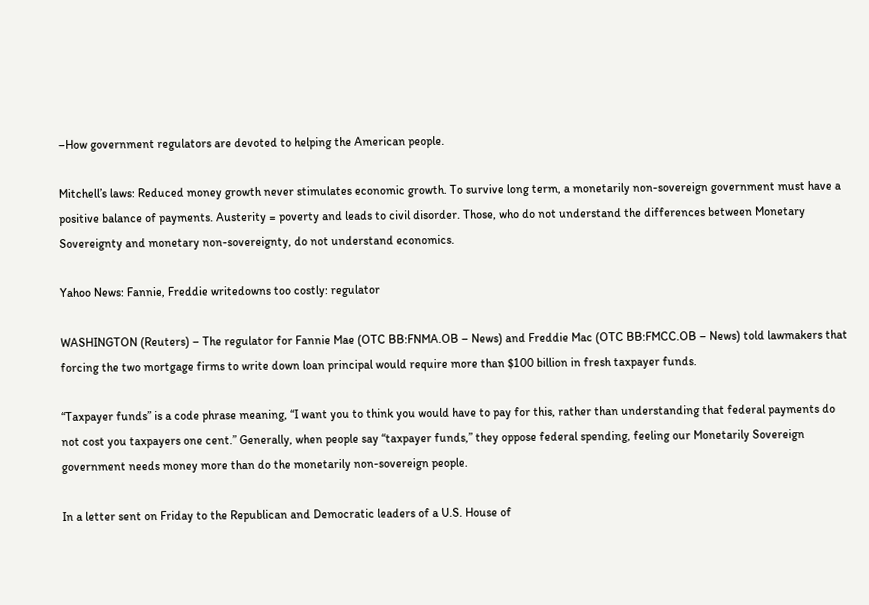–How government regulators are devoted to helping the American people.

Mitchell’s laws: Reduced money growth never stimulates economic growth. To survive long term, a monetarily non-sovereign government must have a positive balance of payments. Austerity = poverty and leads to civil disorder. Those, who do not understand the differences between Monetary Sovereignty and monetary non-sovereignty, do not understand economics.

Yahoo News: Fannie, Freddie writedowns too costly: regulator

WASHINGTON (Reuters) – The regulator for Fannie Mae (OTC BB:FNMA.OB – News) and Freddie Mac (OTC BB:FMCC.OB – News) told lawmakers that forcing the two mortgage firms to write down loan principal would require more than $100 billion in fresh taxpayer funds.

“Taxpayer funds” is a code phrase meaning, “I want you to think you would have to pay for this, rather than understanding that federal payments do not cost you taxpayers one cent.” Generally, when people say “taxpayer funds,” they oppose federal spending, feeling our Monetarily Sovereign government needs money more than do the monetarily non-sovereign people.

In a letter sent on Friday to the Republican and Democratic leaders of a U.S. House of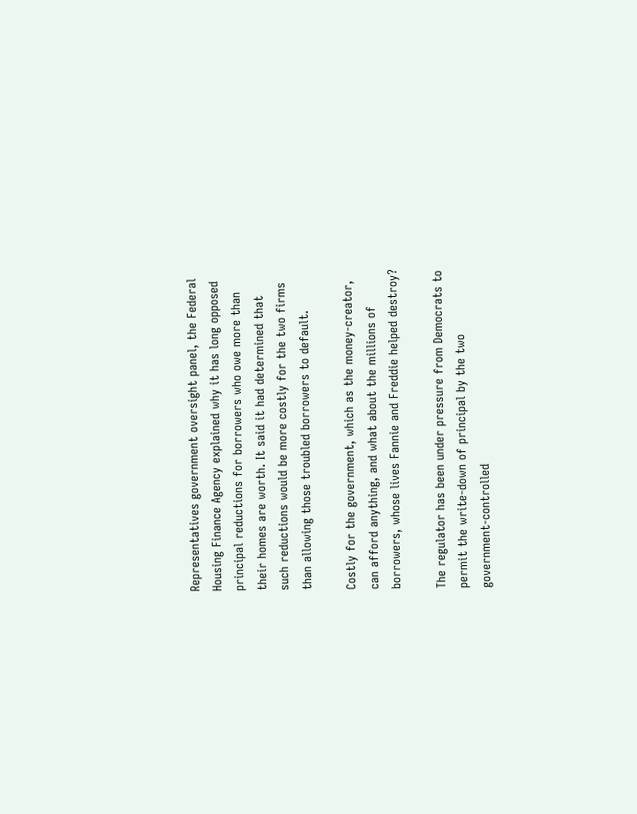Representatives government oversight panel, the Federal Housing Finance Agency explained why it has long opposed principal reductions for borrowers who owe more than their homes are worth. It said it had determined that such reductions would be more costly for the two firms than allowing those troubled borrowers to default.

Costly for the government, which as the money-creator, can afford anything, and what about the millions of borrowers, whose lives Fannie and Freddie helped destroy?

The regulator has been under pressure from Democrats to permit the write-down of principal by the two government-controlled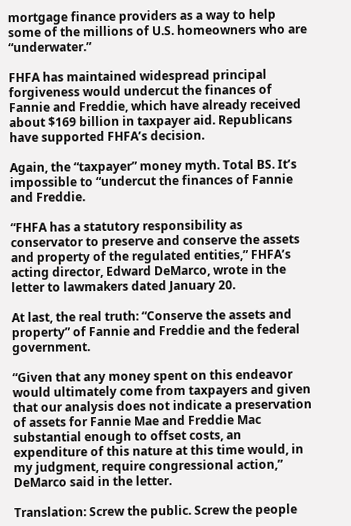mortgage finance providers as a way to help some of the millions of U.S. homeowners who are “underwater.”

FHFA has maintained widespread principal forgiveness would undercut the finances of Fannie and Freddie, which have already received about $169 billion in taxpayer aid. Republicans have supported FHFA’s decision.

Again, the “taxpayer” money myth. Total BS. It’s impossible to “undercut the finances of Fannie and Freddie.

“FHFA has a statutory responsibility as conservator to preserve and conserve the assets and property of the regulated entities,” FHFA’s acting director, Edward DeMarco, wrote in the letter to lawmakers dated January 20.

At last, the real truth: “Conserve the assets and property” of Fannie and Freddie and the federal government.

“Given that any money spent on this endeavor would ultimately come from taxpayers and given that our analysis does not indicate a preservation of assets for Fannie Mae and Freddie Mac substantial enough to offset costs, an expenditure of this nature at this time would, in my judgment, require congressional action,” DeMarco said in the letter.

Translation: Screw the public. Screw the people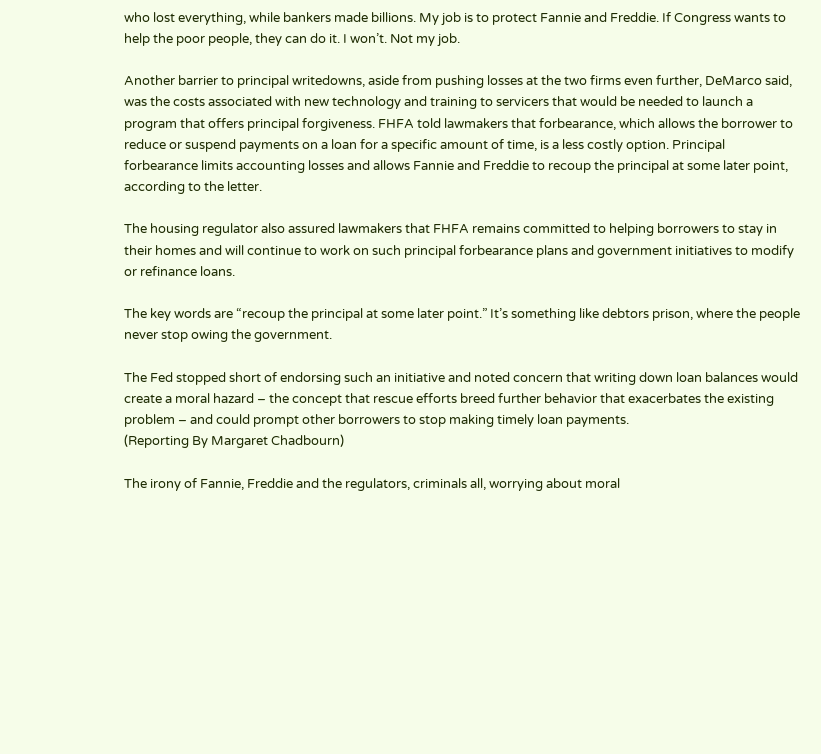who lost everything, while bankers made billions. My job is to protect Fannie and Freddie. If Congress wants to help the poor people, they can do it. I won’t. Not my job.

Another barrier to principal writedowns, aside from pushing losses at the two firms even further, DeMarco said, was the costs associated with new technology and training to servicers that would be needed to launch a program that offers principal forgiveness. FHFA told lawmakers that forbearance, which allows the borrower to reduce or suspend payments on a loan for a specific amount of time, is a less costly option. Principal forbearance limits accounting losses and allows Fannie and Freddie to recoup the principal at some later point, according to the letter.

The housing regulator also assured lawmakers that FHFA remains committed to helping borrowers to stay in their homes and will continue to work on such principal forbearance plans and government initiatives to modify or refinance loans.

The key words are “recoup the principal at some later point.” It’s something like debtors prison, where the people never stop owing the government.

The Fed stopped short of endorsing such an initiative and noted concern that writing down loan balances would create a moral hazard – the concept that rescue efforts breed further behavior that exacerbates the existing problem – and could prompt other borrowers to stop making timely loan payments.
(Reporting By Margaret Chadbourn)

The irony of Fannie, Freddie and the regulators, criminals all, worrying about moral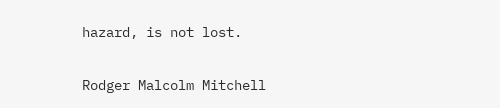hazard, is not lost.

Rodger Malcolm Mitchell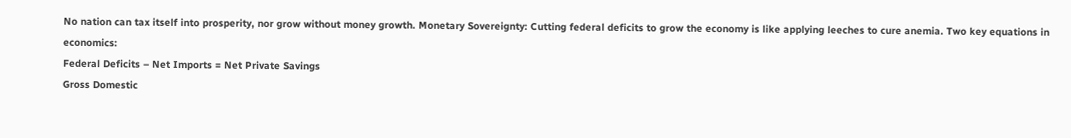No nation can tax itself into prosperity, nor grow without money growth. Monetary Sovereignty: Cutting federal deficits to grow the economy is like applying leeches to cure anemia. Two key equations in economics:
Federal Deficits – Net Imports = Net Private Savings
Gross Domestic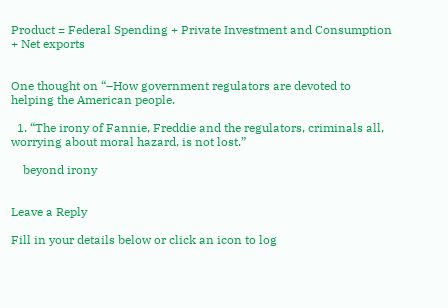Product = Federal Spending + Private Investment and Consumption + Net exports


One thought on “–How government regulators are devoted to helping the American people.

  1. “The irony of Fannie, Freddie and the regulators, criminals all, worrying about moral hazard, is not lost.”

    beyond irony


Leave a Reply

Fill in your details below or click an icon to log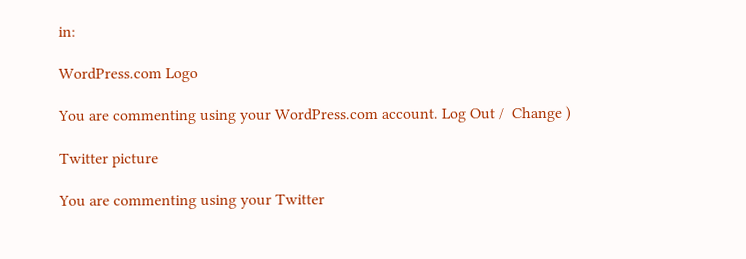in:

WordPress.com Logo

You are commenting using your WordPress.com account. Log Out /  Change )

Twitter picture

You are commenting using your Twitter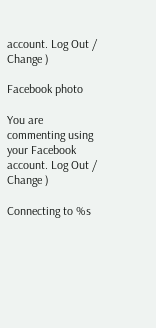account. Log Out /  Change )

Facebook photo

You are commenting using your Facebook account. Log Out /  Change )

Connecting to %s